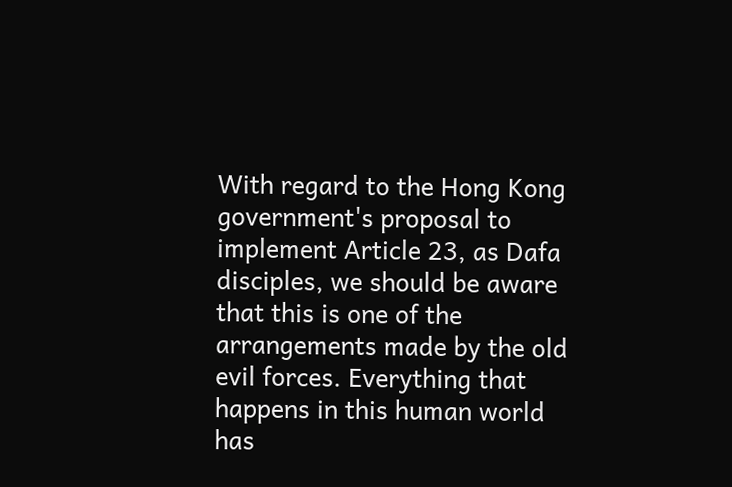With regard to the Hong Kong government's proposal to implement Article 23, as Dafa disciples, we should be aware that this is one of the arrangements made by the old evil forces. Everything that happens in this human world has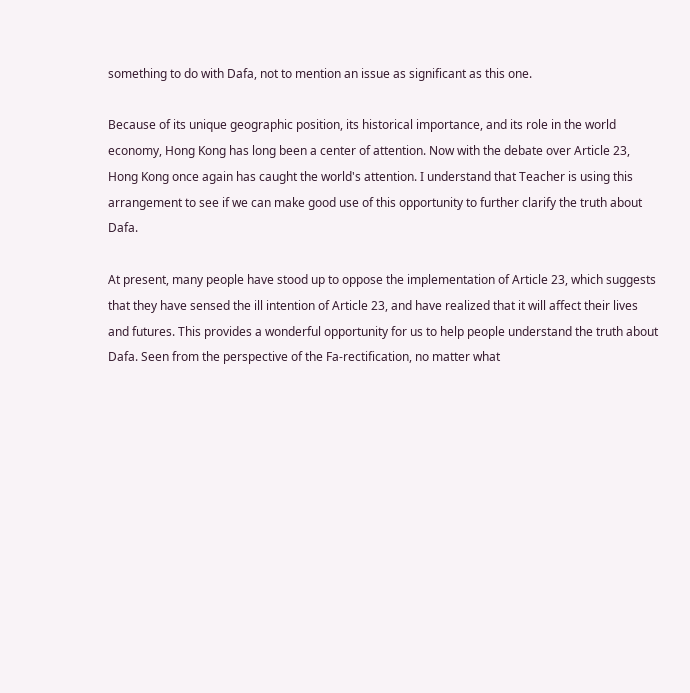something to do with Dafa, not to mention an issue as significant as this one.

Because of its unique geographic position, its historical importance, and its role in the world economy, Hong Kong has long been a center of attention. Now with the debate over Article 23, Hong Kong once again has caught the world's attention. I understand that Teacher is using this arrangement to see if we can make good use of this opportunity to further clarify the truth about Dafa.

At present, many people have stood up to oppose the implementation of Article 23, which suggests that they have sensed the ill intention of Article 23, and have realized that it will affect their lives and futures. This provides a wonderful opportunity for us to help people understand the truth about Dafa. Seen from the perspective of the Fa-rectification, no matter what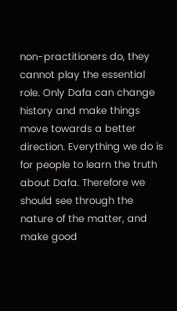non-practitioners do, they cannot play the essential role. Only Dafa can change history and make things move towards a better direction. Everything we do is for people to learn the truth about Dafa. Therefore we should see through the nature of the matter, and make good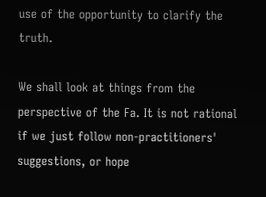use of the opportunity to clarify the truth.

We shall look at things from the perspective of the Fa. It is not rational if we just follow non-practitioners' suggestions, or hope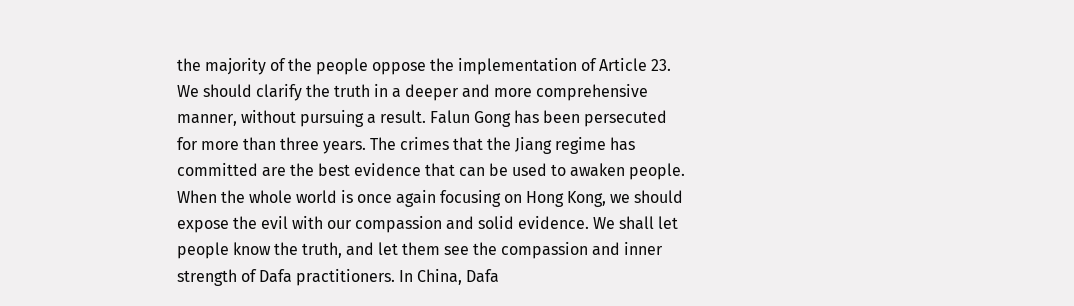the majority of the people oppose the implementation of Article 23. We should clarify the truth in a deeper and more comprehensive manner, without pursuing a result. Falun Gong has been persecuted for more than three years. The crimes that the Jiang regime has committed are the best evidence that can be used to awaken people. When the whole world is once again focusing on Hong Kong, we should expose the evil with our compassion and solid evidence. We shall let people know the truth, and let them see the compassion and inner strength of Dafa practitioners. In China, Dafa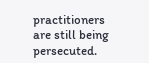practitioners are still being persecuted.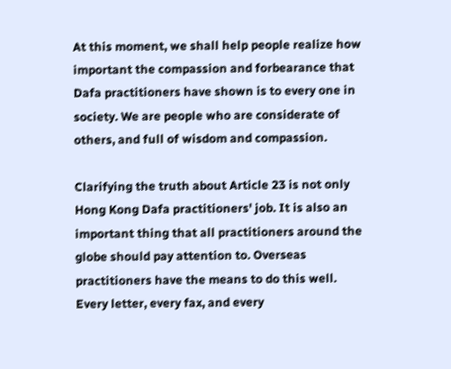At this moment, we shall help people realize how important the compassion and forbearance that Dafa practitioners have shown is to every one in society. We are people who are considerate of others, and full of wisdom and compassion.

Clarifying the truth about Article 23 is not only Hong Kong Dafa practitioners' job. It is also an important thing that all practitioners around the globe should pay attention to. Overseas practitioners have the means to do this well. Every letter, every fax, and every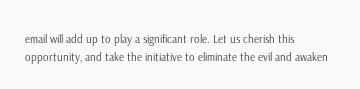email will add up to play a significant role. Let us cherish this opportunity, and take the initiative to eliminate the evil and awaken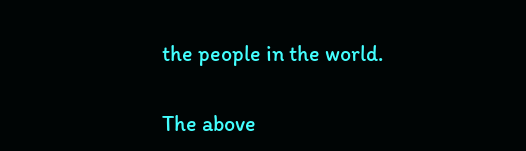the people in the world.

The above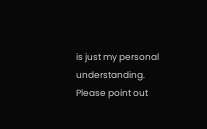is just my personal understanding. Please point out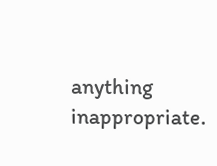anything inappropriate.